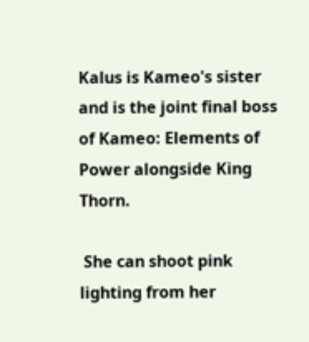Kalus is Kameo's sister and is the joint final boss of Kameo: Elements of Power alongside King Thorn.

 She can shoot pink lighting from her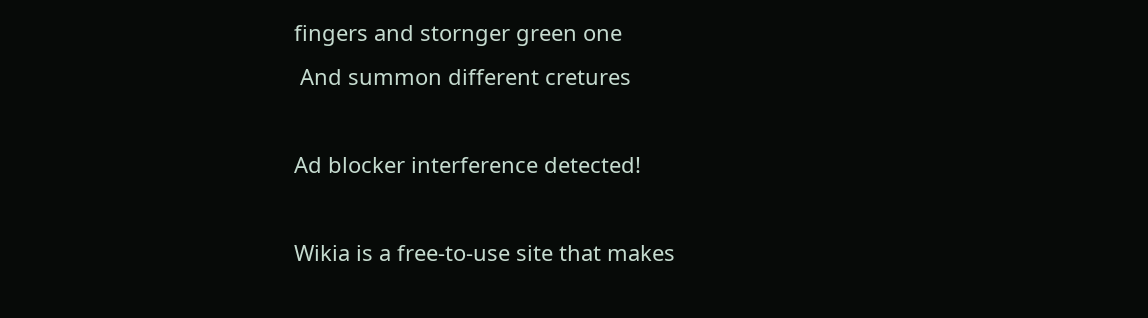fingers and stornger green one
 And summon different cretures

Ad blocker interference detected!

Wikia is a free-to-use site that makes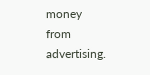money from advertising.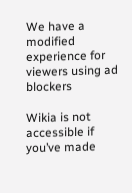We have a modified experience for viewers using ad blockers

Wikia is not accessible if you’ve made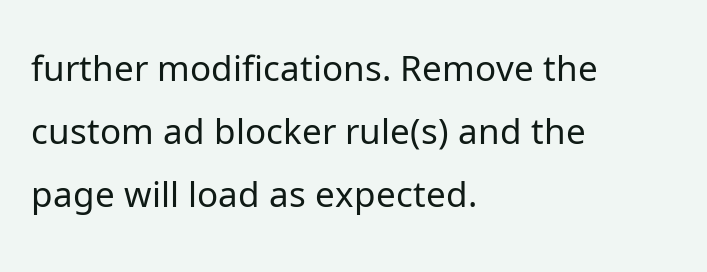further modifications. Remove the custom ad blocker rule(s) and the page will load as expected.